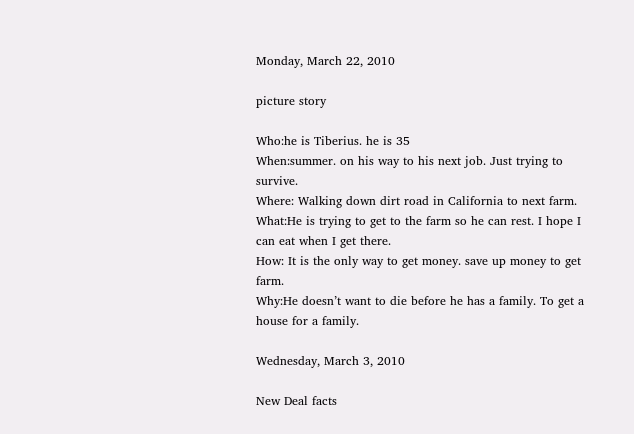Monday, March 22, 2010

picture story

Who:he is Tiberius. he is 35
When:summer. on his way to his next job. Just trying to survive.
Where: Walking down dirt road in California to next farm.
What:He is trying to get to the farm so he can rest. I hope I can eat when I get there.
How: It is the only way to get money. save up money to get farm.
Why:He doesn’t want to die before he has a family. To get a house for a family.

Wednesday, March 3, 2010

New Deal facts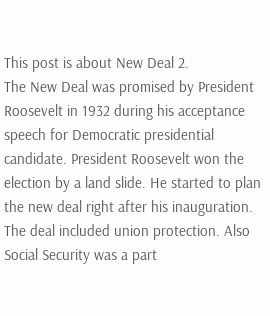This post is about New Deal 2.
The New Deal was promised by President Roosevelt in 1932 during his acceptance speech for Democratic presidential candidate. President Roosevelt won the election by a land slide. He started to plan the new deal right after his inauguration. The deal included union protection. Also Social Security was a part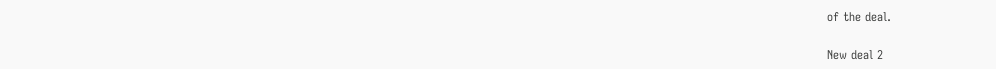of the deal.

New deal 2